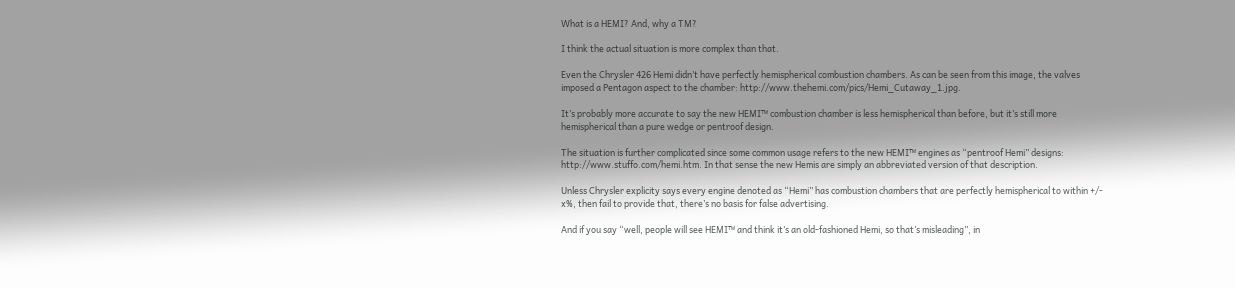What is a HEMI? And, why a TM?

I think the actual situation is more complex than that.

Even the Chrysler 426 Hemi didn’t have perfectly hemispherical combustion chambers. As can be seen from this image, the valves imposed a Pentagon aspect to the chamber: http://www.thehemi.com/pics/Hemi_Cutaway_1.jpg.

It’s probably more accurate to say the new HEMI™ combustion chamber is less hemispherical than before, but it’s still more hemispherical than a pure wedge or pentroof design.

The situation is further complicated since some common usage refers to the new HEMI™ engines as “pentroof Hemi” designs: http://www.stuffo.com/hemi.htm. In that sense the new Hemis are simply an abbreviated version of that description.

Unless Chrysler explicity says every engine denoted as “Hemi” has combustion chambers that are perfectly hemispherical to within +/- x%, then fail to provide that, there’s no basis for false advertising.

And if you say “well, people will see HEMI™ and think it’s an old-fashioned Hemi, so that’s misleading”, in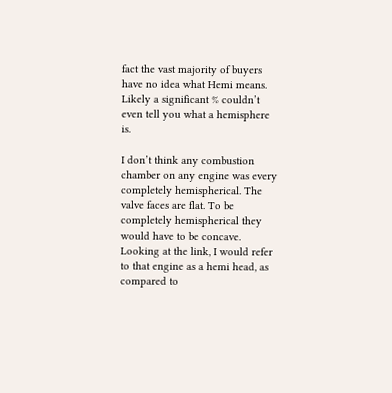fact the vast majority of buyers have no idea what Hemi means. Likely a significant % couldn’t even tell you what a hemisphere is.

I don’t think any combustion chamber on any engine was every completely hemispherical. The valve faces are flat. To be completely hemispherical they would have to be concave.
Looking at the link, I would refer to that engine as a hemi head, as compared to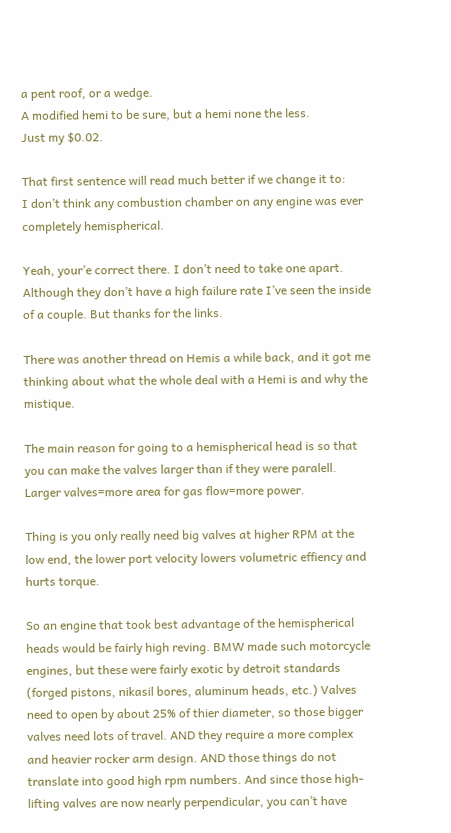a pent roof, or a wedge.
A modified hemi to be sure, but a hemi none the less.
Just my $0.02.

That first sentence will read much better if we change it to:
I don’t think any combustion chamber on any engine was ever completely hemispherical.

Yeah, your’e correct there. I don’t need to take one apart. Although they don’t have a high failure rate I’ve seen the inside of a couple. But thanks for the links.

There was another thread on Hemis a while back, and it got me thinking about what the whole deal with a Hemi is and why the mistique.

The main reason for going to a hemispherical head is so that you can make the valves larger than if they were paralell. Larger valves=more area for gas flow=more power.

Thing is you only really need big valves at higher RPM at the low end, the lower port velocity lowers volumetric effiency and hurts torque.

So an engine that took best advantage of the hemispherical heads would be fairly high reving. BMW made such motorcycle engines, but these were fairly exotic by detroit standards (forged pistons, nikasil bores, aluminum heads, etc.) Valves need to open by about 25% of thier diameter, so those bigger valves need lots of travel. AND they require a more complex and heavier rocker arm design. AND those things do not translate into good high rpm numbers. And since those high-lifting valves are now nearly perpendicular, you can’t have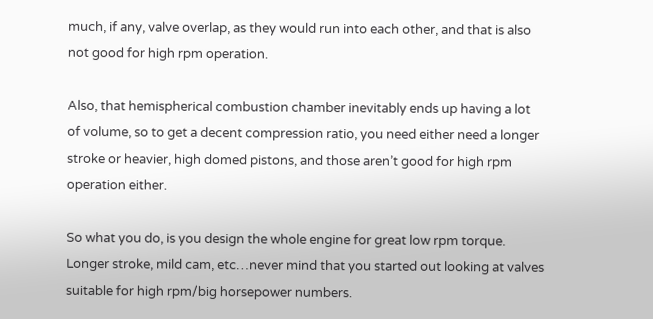much, if any, valve overlap, as they would run into each other, and that is also not good for high rpm operation.

Also, that hemispherical combustion chamber inevitably ends up having a lot of volume, so to get a decent compression ratio, you need either need a longer stroke or heavier, high domed pistons, and those aren’t good for high rpm operation either.

So what you do, is you design the whole engine for great low rpm torque. Longer stroke, mild cam, etc…never mind that you started out looking at valves suitable for high rpm/big horsepower numbers.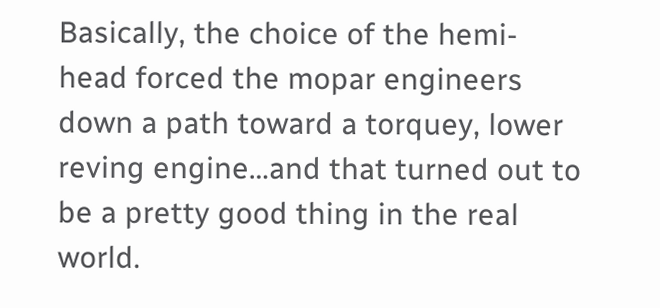Basically, the choice of the hemi-head forced the mopar engineers down a path toward a torquey, lower reving engine…and that turned out to be a pretty good thing in the real world.